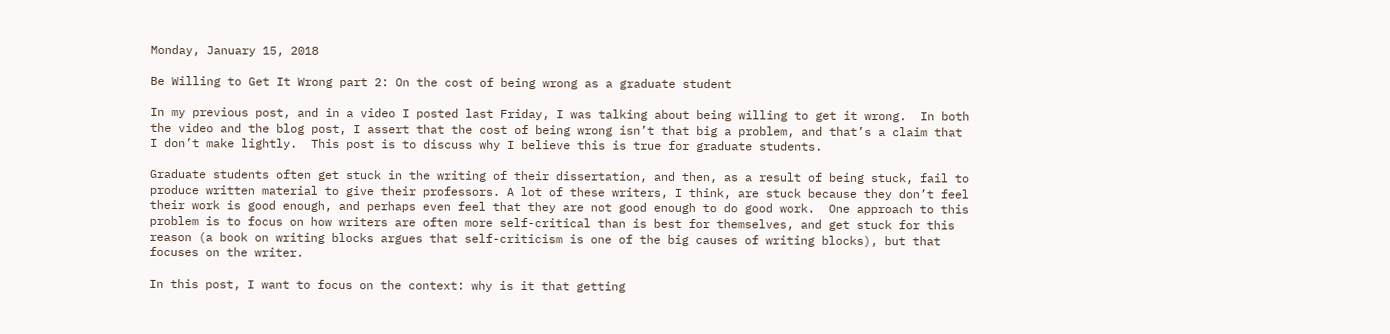Monday, January 15, 2018

Be Willing to Get It Wrong part 2: On the cost of being wrong as a graduate student

In my previous post, and in a video I posted last Friday, I was talking about being willing to get it wrong.  In both the video and the blog post, I assert that the cost of being wrong isn’t that big a problem, and that’s a claim that I don’t make lightly.  This post is to discuss why I believe this is true for graduate students.

Graduate students often get stuck in the writing of their dissertation, and then, as a result of being stuck, fail to produce written material to give their professors. A lot of these writers, I think, are stuck because they don’t feel their work is good enough, and perhaps even feel that they are not good enough to do good work.  One approach to this problem is to focus on how writers are often more self-critical than is best for themselves, and get stuck for this reason (a book on writing blocks argues that self-criticism is one of the big causes of writing blocks), but that focuses on the writer.

In this post, I want to focus on the context: why is it that getting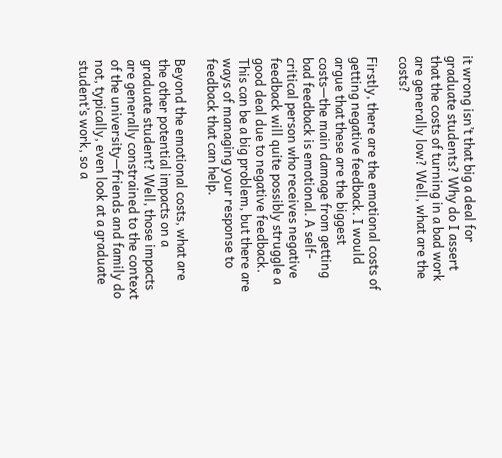it wrong isn’t that big a deal for graduate students? Why do I assert that the costs of turning in a bad work are generally low? Well, what are the costs?

Firstly, there are the emotional costs of getting negative feedback. I would argue that these are the biggest costs—the main damage from getting bad feedback is emotional. A self-critical person who receives negative feedback will quite possibly struggle a good deal due to negative feedback. This can be a big problem, but there are ways of managing your response to feedback that can help.

Beyond the emotional costs, what are the other potential impacts on a graduate student? Well, those impacts are generally constrained to the context of the university—friends and family do not, typically, even look at a graduate student’s work, so a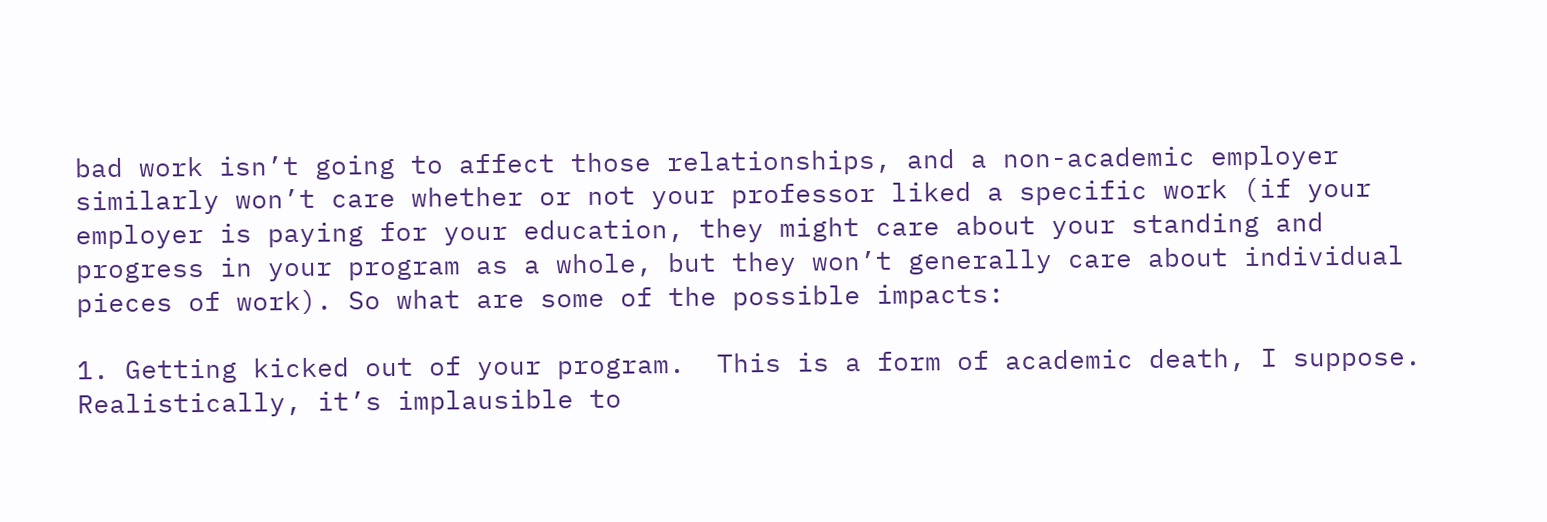bad work isn’t going to affect those relationships, and a non-academic employer similarly won’t care whether or not your professor liked a specific work (if your employer is paying for your education, they might care about your standing and progress in your program as a whole, but they won’t generally care about individual pieces of work). So what are some of the possible impacts:

1. Getting kicked out of your program.  This is a form of academic death, I suppose.  Realistically, it’s implausible to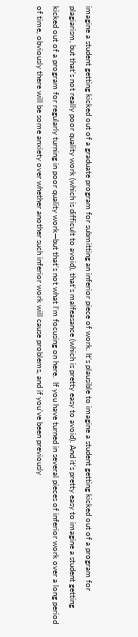imagine a student getting kicked out of a graduate program for submitting an inferior piece of work. It’s plausible to imagine a student getting kicked out of a program for plagiarism, but that’s not really poor quality work (which is difficult to avoid), that’s malfeasance (which is pretty easy to avoid). And it’s pretty easy to imagine a student getting kicked out of a program for regularly turning in poor quality work—but that’s not what I’m focusing on here.  If you have turned in several pieces of inferior work over a long period of time, obviously there will be some anxiety over whether another such inferior work will cause problems, and if you’ve been previously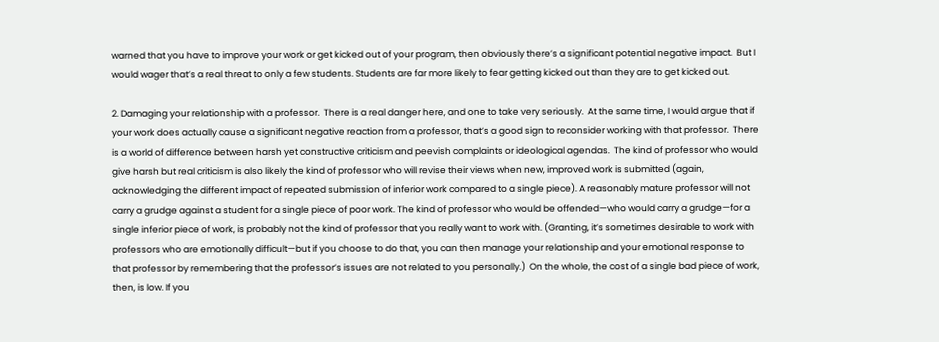warned that you have to improve your work or get kicked out of your program, then obviously there’s a significant potential negative impact.  But I would wager that’s a real threat to only a few students. Students are far more likely to fear getting kicked out than they are to get kicked out.

2. Damaging your relationship with a professor.  There is a real danger here, and one to take very seriously.  At the same time, I would argue that if your work does actually cause a significant negative reaction from a professor, that’s a good sign to reconsider working with that professor.  There is a world of difference between harsh yet constructive criticism and peevish complaints or ideological agendas.  The kind of professor who would give harsh but real criticism is also likely the kind of professor who will revise their views when new, improved work is submitted (again, acknowledging the different impact of repeated submission of inferior work compared to a single piece). A reasonably mature professor will not carry a grudge against a student for a single piece of poor work. The kind of professor who would be offended—who would carry a grudge—for a single inferior piece of work, is probably not the kind of professor that you really want to work with. (Granting, it’s sometimes desirable to work with professors who are emotionally difficult—but if you choose to do that, you can then manage your relationship and your emotional response to that professor by remembering that the professor’s issues are not related to you personally.)  On the whole, the cost of a single bad piece of work, then, is low. If you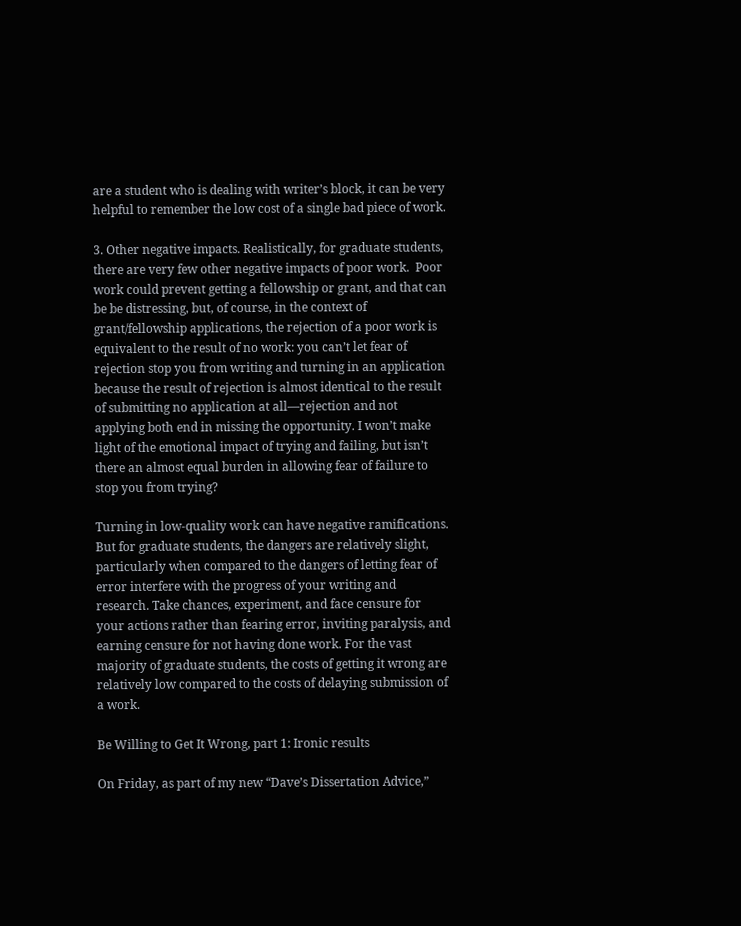are a student who is dealing with writer’s block, it can be very helpful to remember the low cost of a single bad piece of work.

3. Other negative impacts. Realistically, for graduate students, there are very few other negative impacts of poor work.  Poor work could prevent getting a fellowship or grant, and that can be be distressing, but, of course, in the context of grant/fellowship applications, the rejection of a poor work is equivalent to the result of no work: you can’t let fear of rejection stop you from writing and turning in an application because the result of rejection is almost identical to the result of submitting no application at all—rejection and not applying both end in missing the opportunity. I won’t make light of the emotional impact of trying and failing, but isn’t there an almost equal burden in allowing fear of failure to stop you from trying?

Turning in low-quality work can have negative ramifications. But for graduate students, the dangers are relatively slight, particularly when compared to the dangers of letting fear of error interfere with the progress of your writing and research. Take chances, experiment, and face censure for your actions rather than fearing error, inviting paralysis, and earning censure for not having done work. For the vast majority of graduate students, the costs of getting it wrong are relatively low compared to the costs of delaying submission of a work.

Be Willing to Get It Wrong, part 1: Ironic results

On Friday, as part of my new “Dave’s Dissertation Advice,”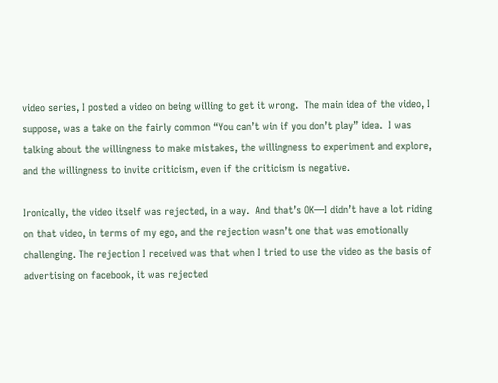video series, I posted a video on being willing to get it wrong.  The main idea of the video, I suppose, was a take on the fairly common “You can’t win if you don’t play” idea.  I was talking about the willingness to make mistakes, the willingness to experiment and explore, and the willingness to invite criticism, even if the criticism is negative.

Ironically, the video itself was rejected, in a way.  And that’s OK—I didn’t have a lot riding on that video, in terms of my ego, and the rejection wasn’t one that was emotionally challenging. The rejection I received was that when I tried to use the video as the basis of advertising on facebook, it was rejected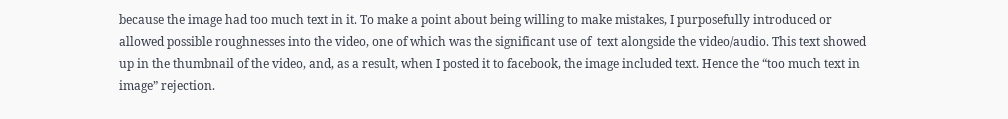because the image had too much text in it. To make a point about being willing to make mistakes, I purposefully introduced or allowed possible roughnesses into the video, one of which was the significant use of  text alongside the video/audio. This text showed up in the thumbnail of the video, and, as a result, when I posted it to facebook, the image included text. Hence the “too much text in image” rejection.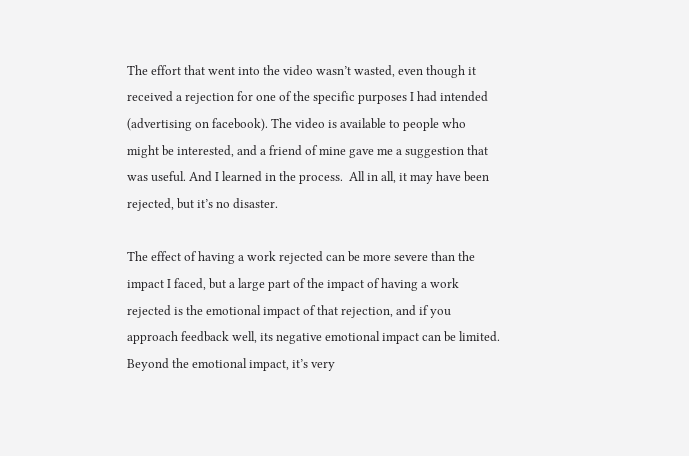The effort that went into the video wasn’t wasted, even though it received a rejection for one of the specific purposes I had intended (advertising on facebook). The video is available to people who might be interested, and a friend of mine gave me a suggestion that was useful. And I learned in the process.  All in all, it may have been rejected, but it’s no disaster.

The effect of having a work rejected can be more severe than the impact I faced, but a large part of the impact of having a work rejected is the emotional impact of that rejection, and if you approach feedback well, its negative emotional impact can be limited. Beyond the emotional impact, it’s very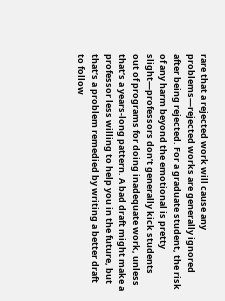rare that a rejected work will cause any problems—rejected works are generally ignored after being rejected. For a graduate student, the risk of any harm beyond the emotional is pretty slight—professors don’t generally kick students out of programs for doing inadequate work, unless that’s a years-long pattern. A bad draft might make a professor less willing to help you in the future, but that’s a problem remedied by writing a better draft to follow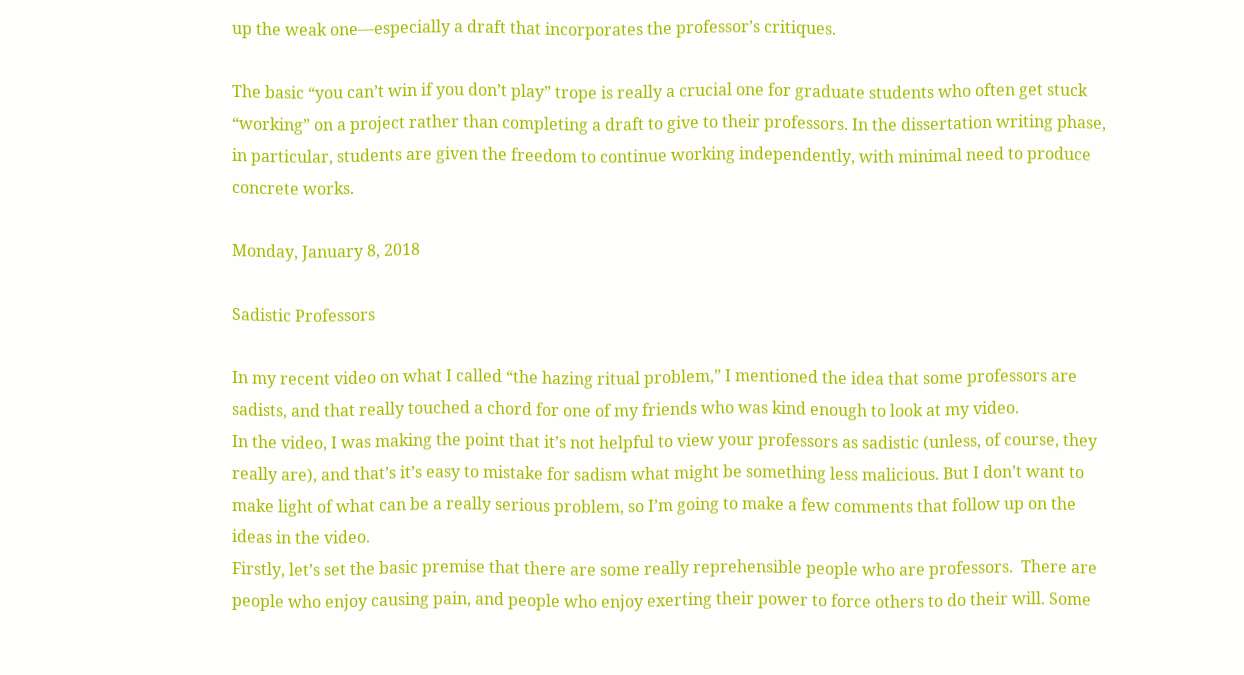up the weak one—especially a draft that incorporates the professor’s critiques.

The basic “you can’t win if you don’t play” trope is really a crucial one for graduate students who often get stuck “working” on a project rather than completing a draft to give to their professors. In the dissertation writing phase, in particular, students are given the freedom to continue working independently, with minimal need to produce concrete works.

Monday, January 8, 2018

Sadistic Professors

In my recent video on what I called “the hazing ritual problem,” I mentioned the idea that some professors are sadists, and that really touched a chord for one of my friends who was kind enough to look at my video.
In the video, I was making the point that it’s not helpful to view your professors as sadistic (unless, of course, they really are), and that’s it’s easy to mistake for sadism what might be something less malicious. But I don’t want to make light of what can be a really serious problem, so I’m going to make a few comments that follow up on the ideas in the video.
Firstly, let’s set the basic premise that there are some really reprehensible people who are professors.  There are people who enjoy causing pain, and people who enjoy exerting their power to force others to do their will. Some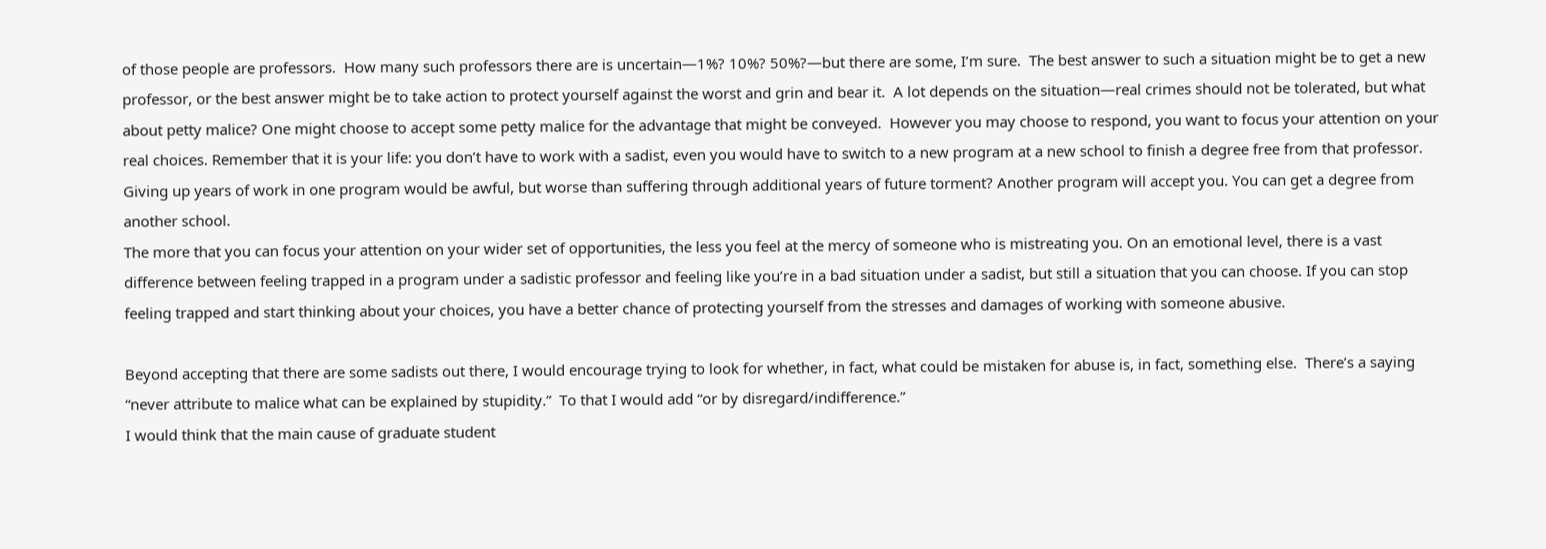of those people are professors.  How many such professors there are is uncertain—1%? 10%? 50%?—but there are some, I’m sure.  The best answer to such a situation might be to get a new professor, or the best answer might be to take action to protect yourself against the worst and grin and bear it.  A lot depends on the situation—real crimes should not be tolerated, but what about petty malice? One might choose to accept some petty malice for the advantage that might be conveyed.  However you may choose to respond, you want to focus your attention on your real choices. Remember that it is your life: you don’t have to work with a sadist, even you would have to switch to a new program at a new school to finish a degree free from that professor.  Giving up years of work in one program would be awful, but worse than suffering through additional years of future torment? Another program will accept you. You can get a degree from another school.
The more that you can focus your attention on your wider set of opportunities, the less you feel at the mercy of someone who is mistreating you. On an emotional level, there is a vast difference between feeling trapped in a program under a sadistic professor and feeling like you’re in a bad situation under a sadist, but still a situation that you can choose. If you can stop feeling trapped and start thinking about your choices, you have a better chance of protecting yourself from the stresses and damages of working with someone abusive.

Beyond accepting that there are some sadists out there, I would encourage trying to look for whether, in fact, what could be mistaken for abuse is, in fact, something else.  There’s a saying “never attribute to malice what can be explained by stupidity.”  To that I would add “or by disregard/indifference.”
I would think that the main cause of graduate student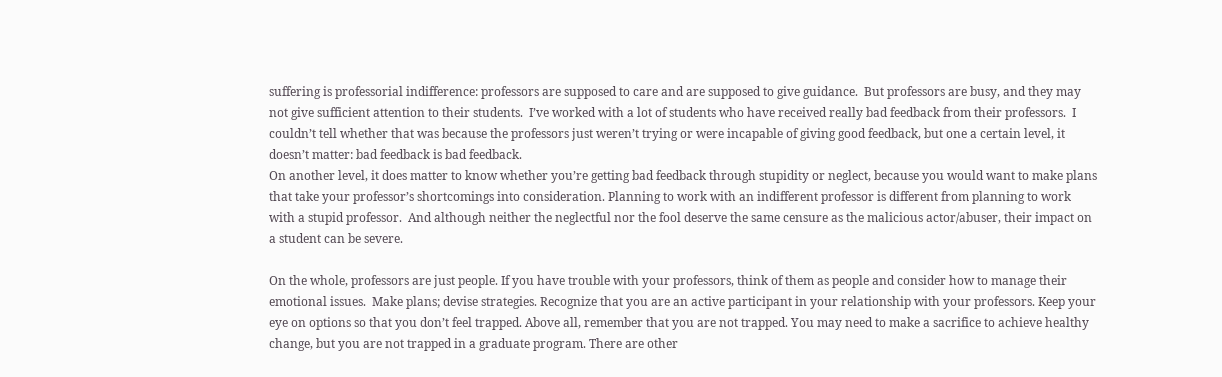suffering is professorial indifference: professors are supposed to care and are supposed to give guidance.  But professors are busy, and they may not give sufficient attention to their students.  I’ve worked with a lot of students who have received really bad feedback from their professors.  I couldn’t tell whether that was because the professors just weren’t trying or were incapable of giving good feedback, but one a certain level, it doesn’t matter: bad feedback is bad feedback.
On another level, it does matter to know whether you’re getting bad feedback through stupidity or neglect, because you would want to make plans that take your professor’s shortcomings into consideration. Planning to work with an indifferent professor is different from planning to work with a stupid professor.  And although neither the neglectful nor the fool deserve the same censure as the malicious actor/abuser, their impact on a student can be severe.

On the whole, professors are just people. If you have trouble with your professors, think of them as people and consider how to manage their emotional issues.  Make plans; devise strategies. Recognize that you are an active participant in your relationship with your professors. Keep your eye on options so that you don’t feel trapped. Above all, remember that you are not trapped. You may need to make a sacrifice to achieve healthy change, but you are not trapped in a graduate program. There are other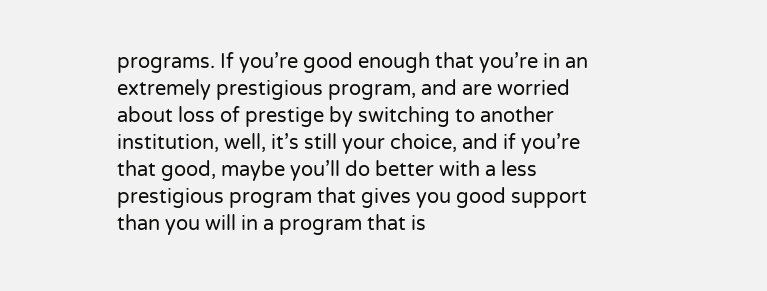programs. If you’re good enough that you’re in an extremely prestigious program, and are worried about loss of prestige by switching to another institution, well, it’s still your choice, and if you’re that good, maybe you’ll do better with a less prestigious program that gives you good support than you will in a program that is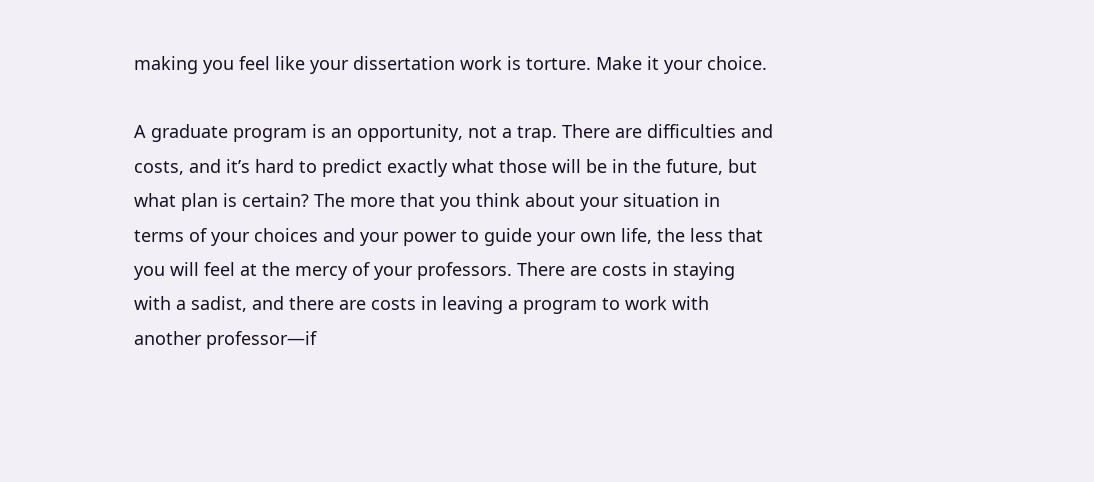making you feel like your dissertation work is torture. Make it your choice.

A graduate program is an opportunity, not a trap. There are difficulties and costs, and it’s hard to predict exactly what those will be in the future, but what plan is certain? The more that you think about your situation in terms of your choices and your power to guide your own life, the less that you will feel at the mercy of your professors. There are costs in staying with a sadist, and there are costs in leaving a program to work with another professor—if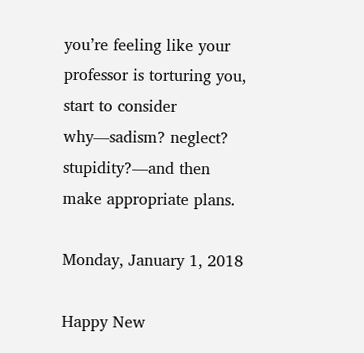you’re feeling like your professor is torturing you, start to consider why—sadism? neglect? stupidity?—and then make appropriate plans.

Monday, January 1, 2018

Happy New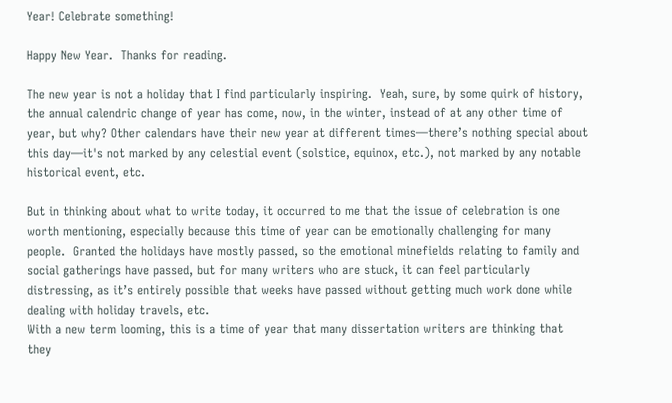Year! Celebrate something!

Happy New Year.  Thanks for reading.

The new year is not a holiday that I find particularly inspiring.  Yeah, sure, by some quirk of history, the annual calendric change of year has come, now, in the winter, instead of at any other time of year, but why? Other calendars have their new year at different times—there’s nothing special about this day—it's not marked by any celestial event (solstice, equinox, etc.), not marked by any notable historical event, etc.

But in thinking about what to write today, it occurred to me that the issue of celebration is one worth mentioning, especially because this time of year can be emotionally challenging for many people.  Granted the holidays have mostly passed, so the emotional minefields relating to family and social gatherings have passed, but for many writers who are stuck, it can feel particularly distressing, as it’s entirely possible that weeks have passed without getting much work done while dealing with holiday travels, etc.
With a new term looming, this is a time of year that many dissertation writers are thinking that they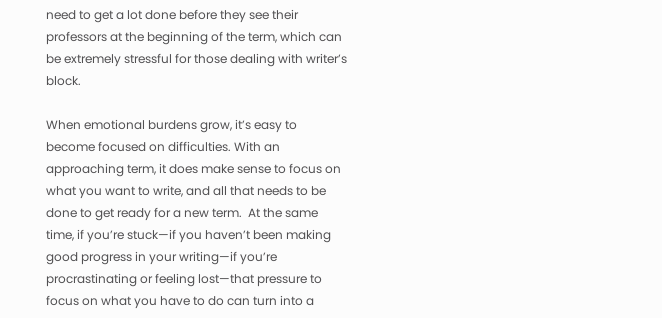need to get a lot done before they see their professors at the beginning of the term, which can be extremely stressful for those dealing with writer’s block.

When emotional burdens grow, it’s easy to become focused on difficulties. With an approaching term, it does make sense to focus on what you want to write, and all that needs to be done to get ready for a new term.  At the same time, if you’re stuck—if you haven’t been making good progress in your writing—if you’re procrastinating or feeling lost—that pressure to focus on what you have to do can turn into a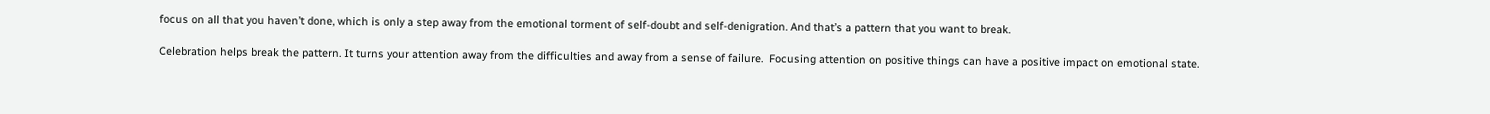focus on all that you haven’t done, which is only a step away from the emotional torment of self-doubt and self-denigration. And that’s a pattern that you want to break.

Celebration helps break the pattern. It turns your attention away from the difficulties and away from a sense of failure.  Focusing attention on positive things can have a positive impact on emotional state.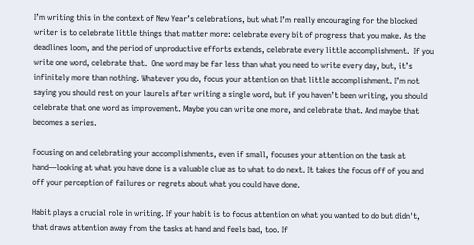I’m writing this in the context of New Year’s celebrations, but what I’m really encouraging for the blocked writer is to celebrate little things that matter more: celebrate every bit of progress that you make. As the deadlines loom, and the period of unproductive efforts extends, celebrate every little accomplishment.  If you write one word, celebrate that.  One word may be far less than what you need to write every day, but, it’s infinitely more than nothing. Whatever you do, focus your attention on that little accomplishment. I’m not saying you should rest on your laurels after writing a single word, but if you haven’t been writing, you should celebrate that one word as improvement. Maybe you can write one more, and celebrate that. And maybe that becomes a series.

Focusing on and celebrating your accomplishments, even if small, focuses your attention on the task at hand—looking at what you have done is a valuable clue as to what to do next. It takes the focus off of you and off your perception of failures or regrets about what you could have done.

Habit plays a crucial role in writing. If your habit is to focus attention on what you wanted to do but didn't, that draws attention away from the tasks at hand and feels bad, too. If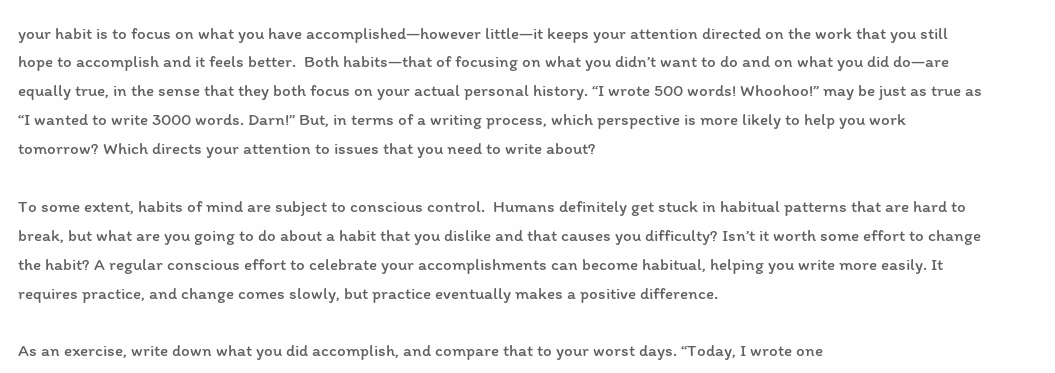your habit is to focus on what you have accomplished—however little—it keeps your attention directed on the work that you still hope to accomplish and it feels better.  Both habits—that of focusing on what you didn’t want to do and on what you did do—are equally true, in the sense that they both focus on your actual personal history. “I wrote 500 words! Whoohoo!” may be just as true as “I wanted to write 3000 words. Darn!” But, in terms of a writing process, which perspective is more likely to help you work tomorrow? Which directs your attention to issues that you need to write about?

To some extent, habits of mind are subject to conscious control.  Humans definitely get stuck in habitual patterns that are hard to break, but what are you going to do about a habit that you dislike and that causes you difficulty? Isn’t it worth some effort to change the habit? A regular conscious effort to celebrate your accomplishments can become habitual, helping you write more easily. It requires practice, and change comes slowly, but practice eventually makes a positive difference.

As an exercise, write down what you did accomplish, and compare that to your worst days. “Today, I wrote one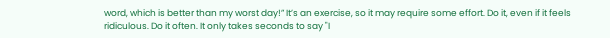word, which is better than my worst day!” It’s an exercise, so it may require some effort. Do it, even if it feels ridiculous. Do it often. It only takes seconds to say "I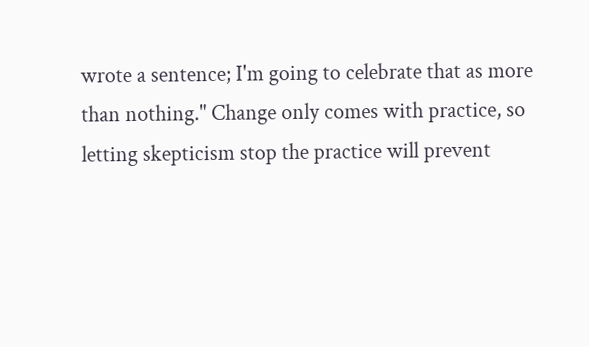wrote a sentence; I'm going to celebrate that as more than nothing." Change only comes with practice, so letting skepticism stop the practice will prevent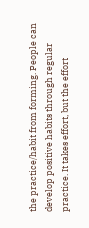the practice/habit from forming. People can develop positive habits through regular practice. It takes effort, but the effort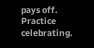pays off.  Practice celebrating.